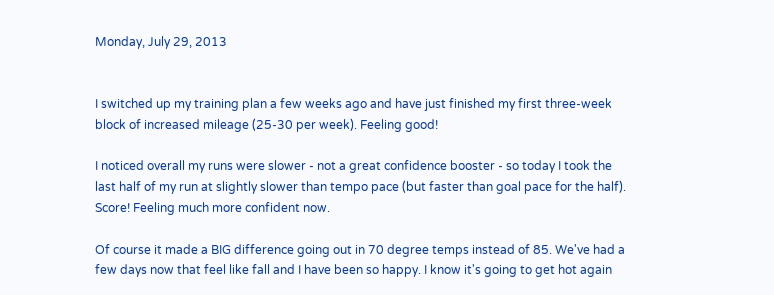Monday, July 29, 2013


I switched up my training plan a few weeks ago and have just finished my first three-week block of increased mileage (25-30 per week). Feeling good!

I noticed overall my runs were slower - not a great confidence booster - so today I took the last half of my run at slightly slower than tempo pace (but faster than goal pace for the half). Score! Feeling much more confident now.

Of course it made a BIG difference going out in 70 degree temps instead of 85. We've had a few days now that feel like fall and I have been so happy. I know it's going to get hot again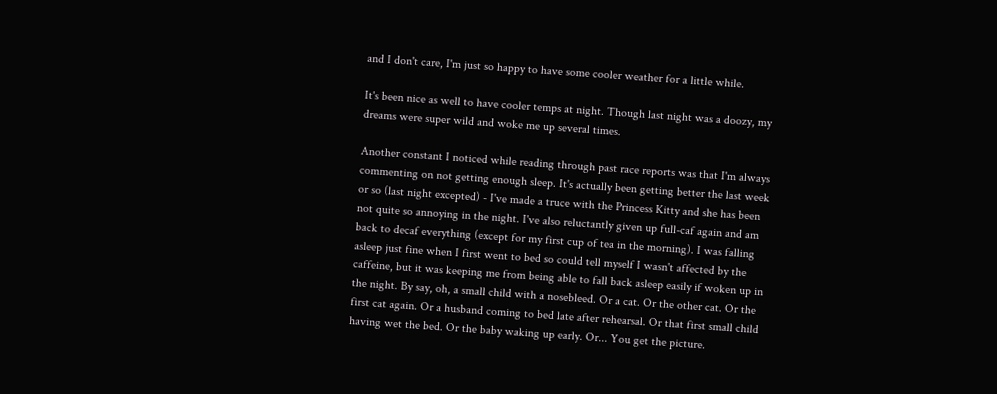and I don't care, I'm just so happy to have some cooler weather for a little while.

It's been nice as well to have cooler temps at night. Though last night was a doozy, my dreams were super wild and woke me up several times.

Another constant I noticed while reading through past race reports was that I'm always commenting on not getting enough sleep. It's actually been getting better the last week or so (last night excepted) - I've made a truce with the Princess Kitty and she has been not quite so annoying in the night. I've also reluctantly given up full-caf again and am back to decaf everything (except for my first cup of tea in the morning). I was falling asleep just fine when I first went to bed so could tell myself I wasn't affected by the caffeine, but it was keeping me from being able to fall back asleep easily if woken up in the night. By say, oh, a small child with a nosebleed. Or a cat. Or the other cat. Or the first cat again. Or a husband coming to bed late after rehearsal. Or that first small child having wet the bed. Or the baby waking up early. Or... You get the picture.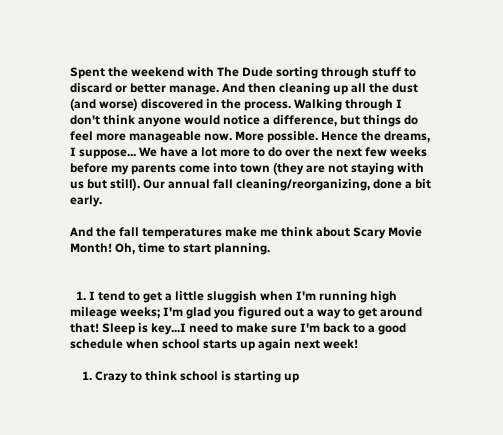Spent the weekend with The Dude sorting through stuff to discard or better manage. And then cleaning up all the dust (and worse) discovered in the process. Walking through I don't think anyone would notice a difference, but things do feel more manageable now. More possible. Hence the dreams, I suppose... We have a lot more to do over the next few weeks before my parents come into town (they are not staying with us but still). Our annual fall cleaning/reorganizing, done a bit early.

And the fall temperatures make me think about Scary Movie Month! Oh, time to start planning.


  1. I tend to get a little sluggish when I'm running high mileage weeks; I'm glad you figured out a way to get around that! Sleep is key...I need to make sure I'm back to a good schedule when school starts up again next week!

    1. Crazy to think school is starting up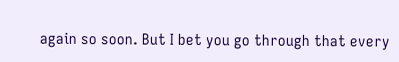again so soon. But I bet you go through that every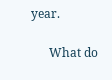year.

      What do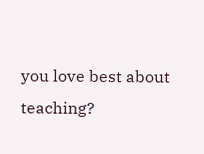you love best about teaching?